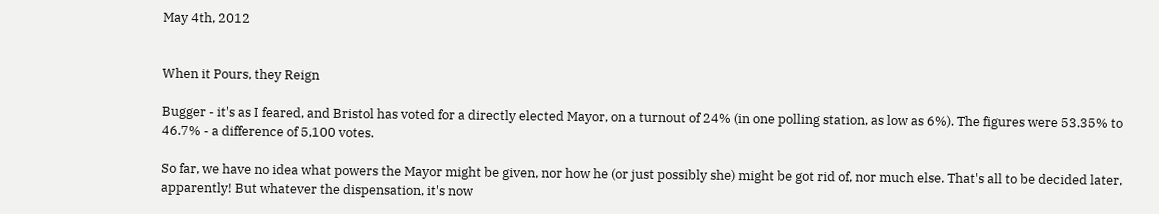May 4th, 2012


When it Pours, they Reign

Bugger - it's as I feared, and Bristol has voted for a directly elected Mayor, on a turnout of 24% (in one polling station, as low as 6%). The figures were 53.35% to 46.7% - a difference of 5,100 votes.

So far, we have no idea what powers the Mayor might be given, nor how he (or just possibly she) might be got rid of, nor much else. That's all to be decided later, apparently! But whatever the dispensation, it's now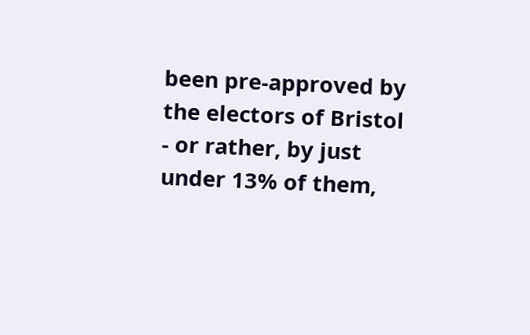been pre-approved by the electors of Bristol - or rather, by just under 13% of them,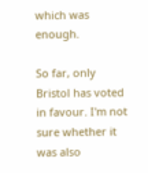which was enough.

So far, only Bristol has voted in favour. I'm not sure whether it was also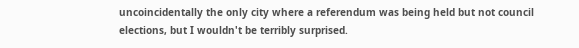uncoincidentally the only city where a referendum was being held but not council elections, but I wouldn't be terribly surprised.